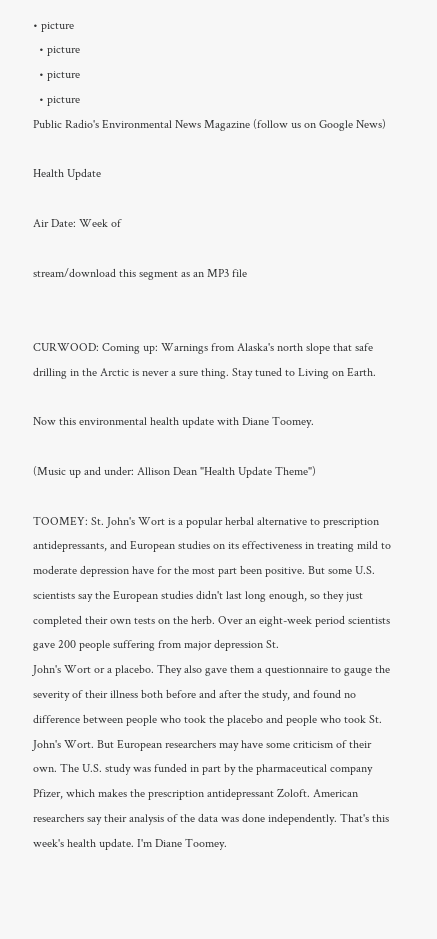• picture
  • picture
  • picture
  • picture
Public Radio's Environmental News Magazine (follow us on Google News)

Health Update

Air Date: Week of

stream/download this segment as an MP3 file


CURWOOD: Coming up: Warnings from Alaska's north slope that safe drilling in the Arctic is never a sure thing. Stay tuned to Living on Earth.

Now this environmental health update with Diane Toomey.

(Music up and under: Allison Dean "Health Update Theme")

TOOMEY: St. John's Wort is a popular herbal alternative to prescription antidepressants, and European studies on its effectiveness in treating mild to moderate depression have for the most part been positive. But some U.S. scientists say the European studies didn't last long enough, so they just completed their own tests on the herb. Over an eight-week period scientists gave 200 people suffering from major depression St.
John's Wort or a placebo. They also gave them a questionnaire to gauge the severity of their illness both before and after the study, and found no difference between people who took the placebo and people who took St. John's Wort. But European researchers may have some criticism of their own. The U.S. study was funded in part by the pharmaceutical company Pfizer, which makes the prescription antidepressant Zoloft. American researchers say their analysis of the data was done independently. That's this week's health update. I'm Diane Toomey.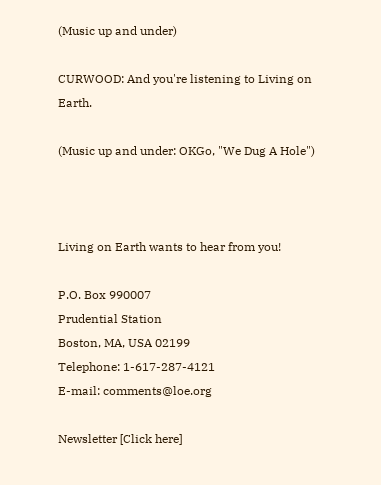(Music up and under)

CURWOOD: And you're listening to Living on Earth.

(Music up and under: OKGo, "We Dug A Hole")



Living on Earth wants to hear from you!

P.O. Box 990007
Prudential Station
Boston, MA, USA 02199
Telephone: 1-617-287-4121
E-mail: comments@loe.org

Newsletter [Click here]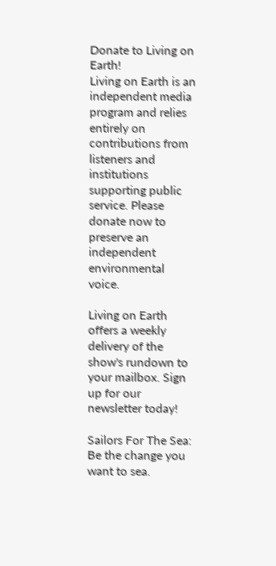Donate to Living on Earth!
Living on Earth is an independent media program and relies entirely on contributions from listeners and institutions supporting public service. Please donate now to preserve an independent environmental voice.

Living on Earth offers a weekly delivery of the show's rundown to your mailbox. Sign up for our newsletter today!

Sailors For The Sea: Be the change you want to sea.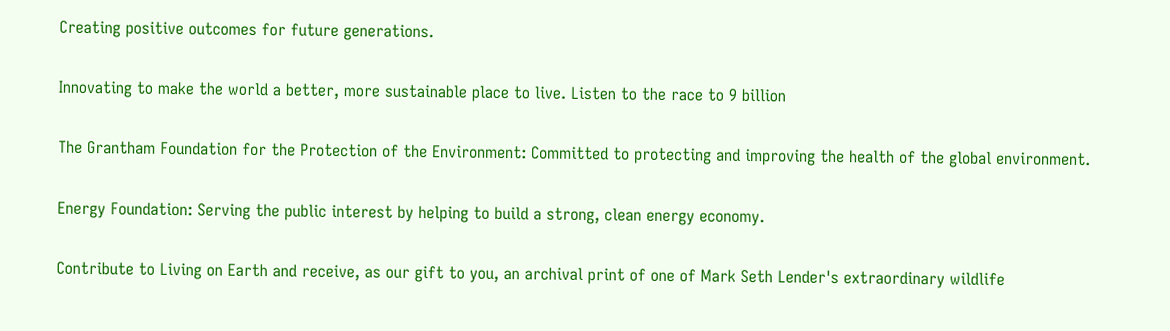Creating positive outcomes for future generations.

Innovating to make the world a better, more sustainable place to live. Listen to the race to 9 billion

The Grantham Foundation for the Protection of the Environment: Committed to protecting and improving the health of the global environment.

Energy Foundation: Serving the public interest by helping to build a strong, clean energy economy.

Contribute to Living on Earth and receive, as our gift to you, an archival print of one of Mark Seth Lender's extraordinary wildlife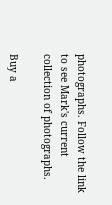photographs. Follow the link to see Mark's current collection of photographs.

Buy a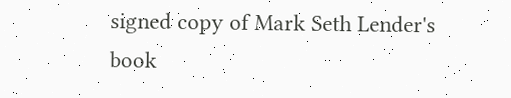signed copy of Mark Seth Lender's book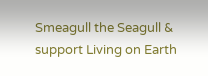Smeagull the Seagull & support Living on Earth